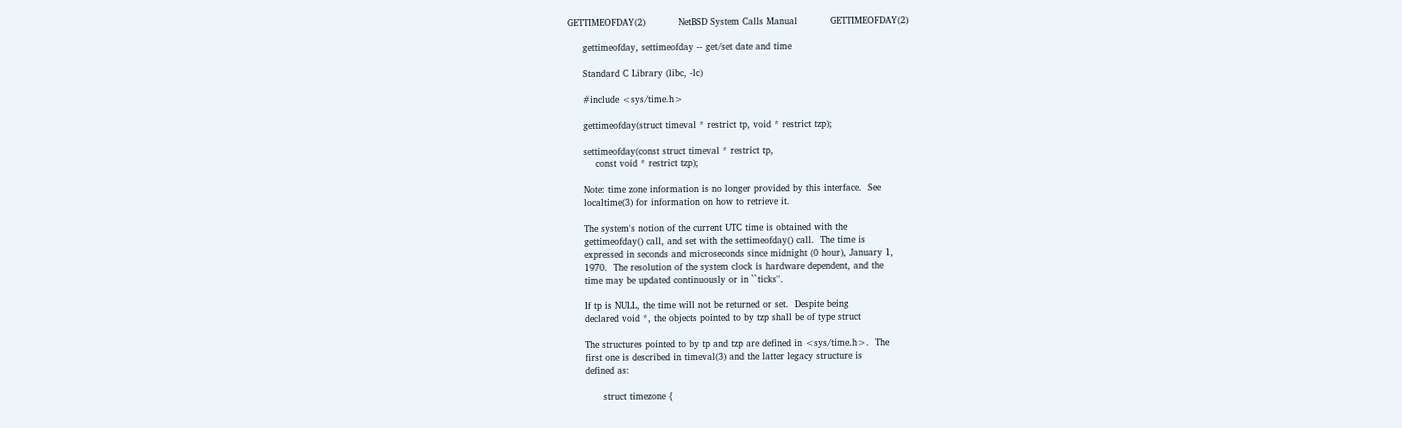GETTIMEOFDAY(2)           NetBSD System Calls Manual           GETTIMEOFDAY(2)

     gettimeofday, settimeofday -- get/set date and time

     Standard C Library (libc, -lc)

     #include <sys/time.h>

     gettimeofday(struct timeval * restrict tp, void * restrict tzp);

     settimeofday(const struct timeval * restrict tp,
         const void * restrict tzp);

     Note: time zone information is no longer provided by this interface.  See
     localtime(3) for information on how to retrieve it.

     The system's notion of the current UTC time is obtained with the
     gettimeofday() call, and set with the settimeofday() call.  The time is
     expressed in seconds and microseconds since midnight (0 hour), January 1,
     1970.  The resolution of the system clock is hardware dependent, and the
     time may be updated continuously or in ``ticks''.

     If tp is NULL, the time will not be returned or set.  Despite being
     declared void *, the objects pointed to by tzp shall be of type struct

     The structures pointed to by tp and tzp are defined in <sys/time.h>.  The
     first one is described in timeval(3) and the latter legacy structure is
     defined as:

           struct timezone {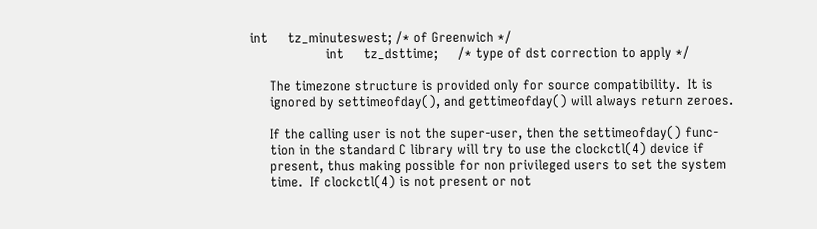int     tz_minuteswest; /* of Greenwich */
                   int     tz_dsttime;     /* type of dst correction to apply */

     The timezone structure is provided only for source compatibility.  It is
     ignored by settimeofday(), and gettimeofday() will always return zeroes.

     If the calling user is not the super-user, then the settimeofday() func-
     tion in the standard C library will try to use the clockctl(4) device if
     present, thus making possible for non privileged users to set the system
     time.  If clockctl(4) is not present or not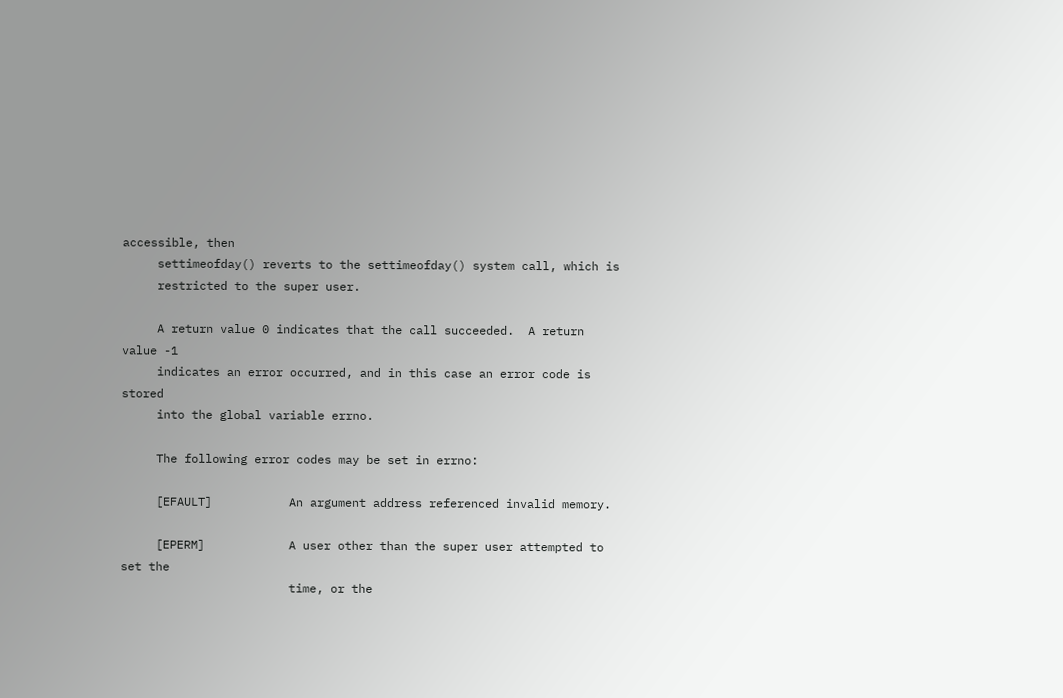accessible, then
     settimeofday() reverts to the settimeofday() system call, which is
     restricted to the super user.

     A return value 0 indicates that the call succeeded.  A return value -1
     indicates an error occurred, and in this case an error code is stored
     into the global variable errno.

     The following error codes may be set in errno:

     [EFAULT]           An argument address referenced invalid memory.

     [EPERM]            A user other than the super user attempted to set the
                        time, or the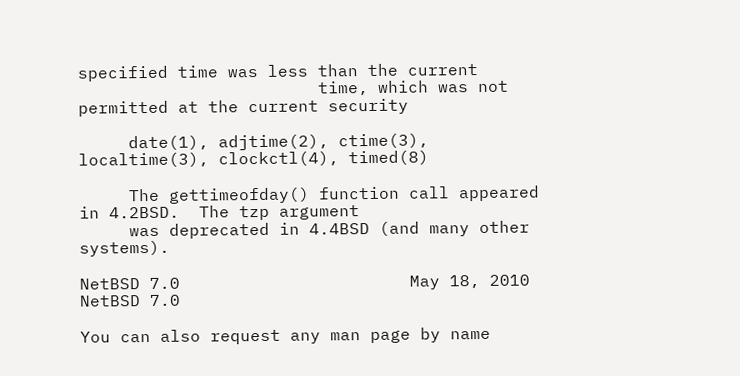specified time was less than the current
                        time, which was not permitted at the current security

     date(1), adjtime(2), ctime(3), localtime(3), clockctl(4), timed(8)

     The gettimeofday() function call appeared in 4.2BSD.  The tzp argument
     was deprecated in 4.4BSD (and many other systems).

NetBSD 7.0                       May 18, 2010                       NetBSD 7.0

You can also request any man page by name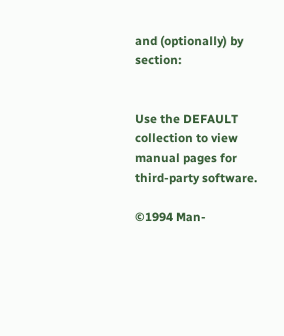and (optionally) by section:


Use the DEFAULT collection to view manual pages for third-party software.

©1994 Man-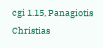cgi 1.15, Panagiotis Christias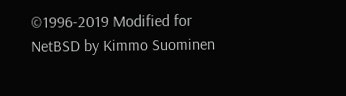©1996-2019 Modified for NetBSD by Kimmo Suominen